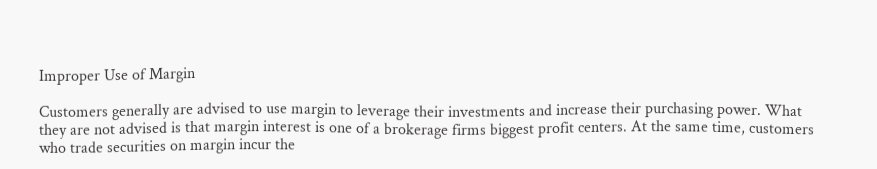Improper Use of Margin

Customers generally are advised to use margin to leverage their investments and increase their purchasing power. What they are not advised is that margin interest is one of a brokerage firms biggest profit centers. At the same time, customers who trade securities on margin incur the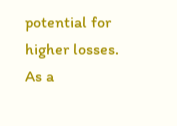potential for higher losses. As a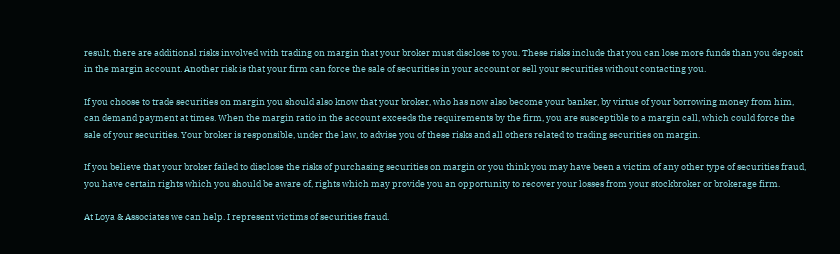result, there are additional risks involved with trading on margin that your broker must disclose to you. These risks include that you can lose more funds than you deposit in the margin account. Another risk is that your firm can force the sale of securities in your account or sell your securities without contacting you.

If you choose to trade securities on margin you should also know that your broker, who has now also become your banker, by virtue of your borrowing money from him, can demand payment at times. When the margin ratio in the account exceeds the requirements by the firm, you are susceptible to a margin call, which could force the sale of your securities. Your broker is responsible, under the law, to advise you of these risks and all others related to trading securities on margin.

If you believe that your broker failed to disclose the risks of purchasing securities on margin or you think you may have been a victim of any other type of securities fraud, you have certain rights which you should be aware of, rights which may provide you an opportunity to recover your losses from your stockbroker or brokerage firm.

At Loya & Associates we can help. I represent victims of securities fraud.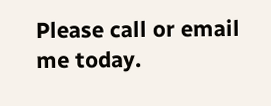Please call or email me today.